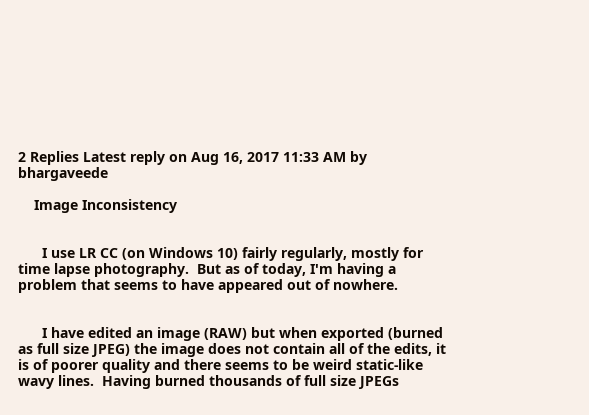2 Replies Latest reply on Aug 16, 2017 11:33 AM by bhargaveede

    Image Inconsistency


      I use LR CC (on Windows 10) fairly regularly, mostly for time lapse photography.  But as of today, I'm having a problem that seems to have appeared out of nowhere.


      I have edited an image (RAW) but when exported (burned as full size JPEG) the image does not contain all of the edits, it is of poorer quality and there seems to be weird static-like wavy lines.  Having burned thousands of full size JPEGs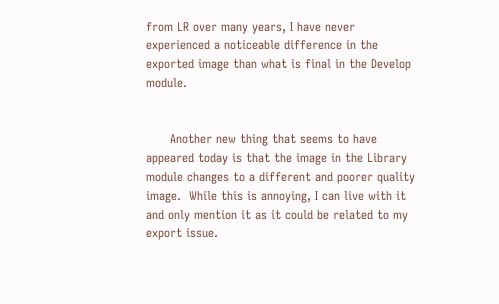from LR over many years, I have never experienced a noticeable difference in the exported image than what is final in the Develop module.


      Another new thing that seems to have appeared today is that the image in the Library module changes to a different and poorer quality image.  While this is annoying, I can live with it and only mention it as it could be related to my export issue.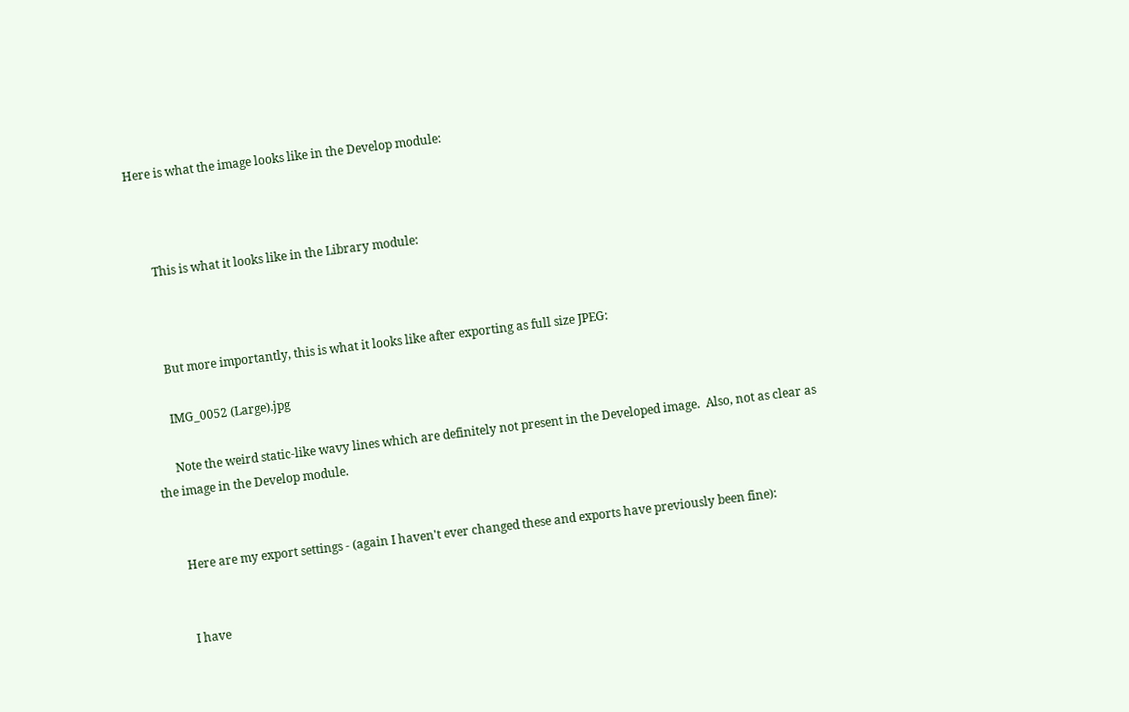Here is what the image looks like in the Develop module:



      This is what it looks like in the Library module:



      But more importantly, this is what it looks like after exporting as full size JPEG:

      IMG_0052 (Large).jpg

      Note the weird static-like wavy lines which are definitely not present in the Developed image.  Also, not as clear as the image in the Develop module.


      Here are my export settings - (again I haven't ever changed these and exports have previously been fine):


      I have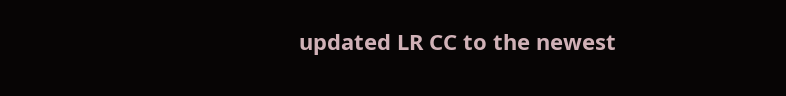updated LR CC to the newest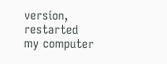version, restarted my computer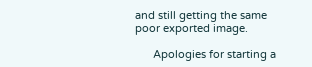and still getting the same poor exported image.

      Apologies for starting a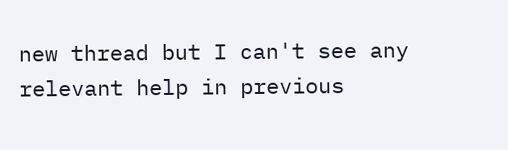new thread but I can't see any relevant help in previous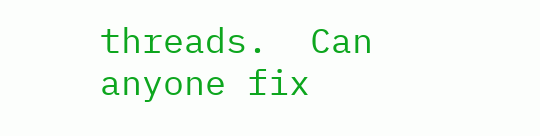threads.  Can anyone fix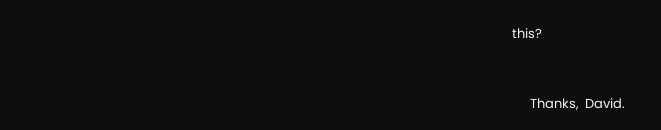this?


      Thanks,  David.